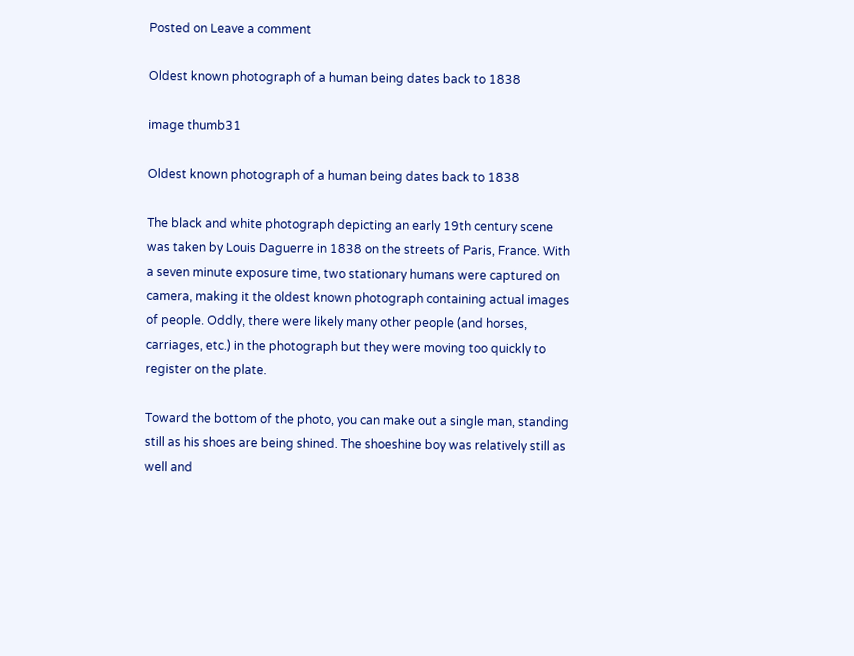Posted on Leave a comment

Oldest known photograph of a human being dates back to 1838

image thumb31

Oldest known photograph of a human being dates back to 1838

The black and white photograph depicting an early 19th century scene was taken by Louis Daguerre in 1838 on the streets of Paris, France. With a seven minute exposure time, two stationary humans were captured on camera, making it the oldest known photograph containing actual images of people. Oddly, there were likely many other people (and horses, carriages, etc.) in the photograph but they were moving too quickly to register on the plate.

Toward the bottom of the photo, you can make out a single man, standing still as his shoes are being shined. The shoeshine boy was relatively still as well and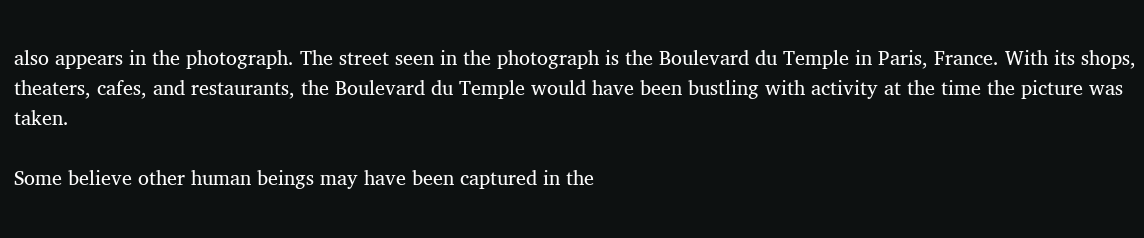also appears in the photograph. The street seen in the photograph is the Boulevard du Temple in Paris, France. With its shops, theaters, cafes, and restaurants, the Boulevard du Temple would have been bustling with activity at the time the picture was taken.

Some believe other human beings may have been captured in the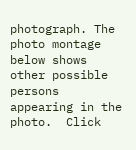photograph. The photo montage below shows other possible persons appearing in the photo.  Click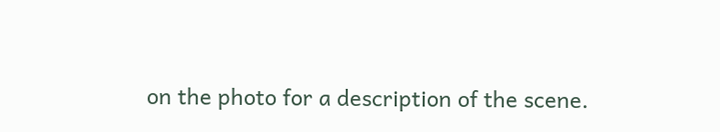on the photo for a description of the scene.